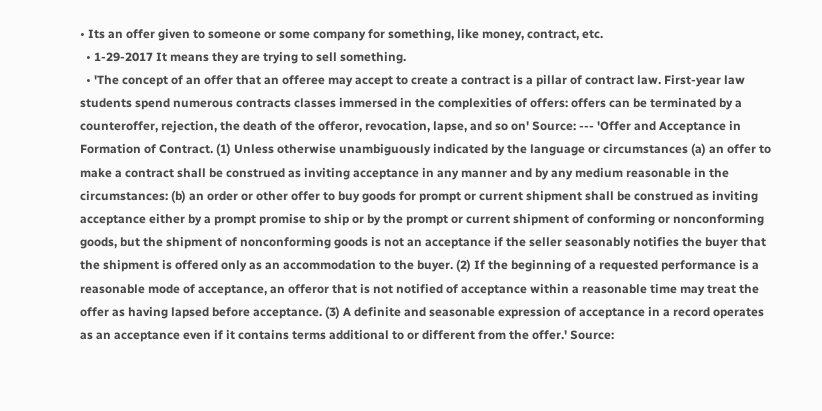• Its an offer given to someone or some company for something, like money, contract, etc.
  • 1-29-2017 It means they are trying to sell something.
  • 'The concept of an offer that an offeree may accept to create a contract is a pillar of contract law. First-year law students spend numerous contracts classes immersed in the complexities of offers: offers can be terminated by a counteroffer, rejection, the death of the offeror, revocation, lapse, and so on' Source: --- 'Offer and Acceptance in Formation of Contract. (1) Unless otherwise unambiguously indicated by the language or circumstances (a) an offer to make a contract shall be construed as inviting acceptance in any manner and by any medium reasonable in the circumstances: (b) an order or other offer to buy goods for prompt or current shipment shall be construed as inviting acceptance either by a prompt promise to ship or by the prompt or current shipment of conforming or nonconforming goods, but the shipment of nonconforming goods is not an acceptance if the seller seasonably notifies the buyer that the shipment is offered only as an accommodation to the buyer. (2) If the beginning of a requested performance is a reasonable mode of acceptance, an offeror that is not notified of acceptance within a reasonable time may treat the offer as having lapsed before acceptance. (3) A definite and seasonable expression of acceptance in a record operates as an acceptance even if it contains terms additional to or different from the offer.' Source: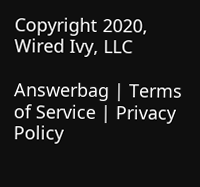Copyright 2020, Wired Ivy, LLC

Answerbag | Terms of Service | Privacy Policy